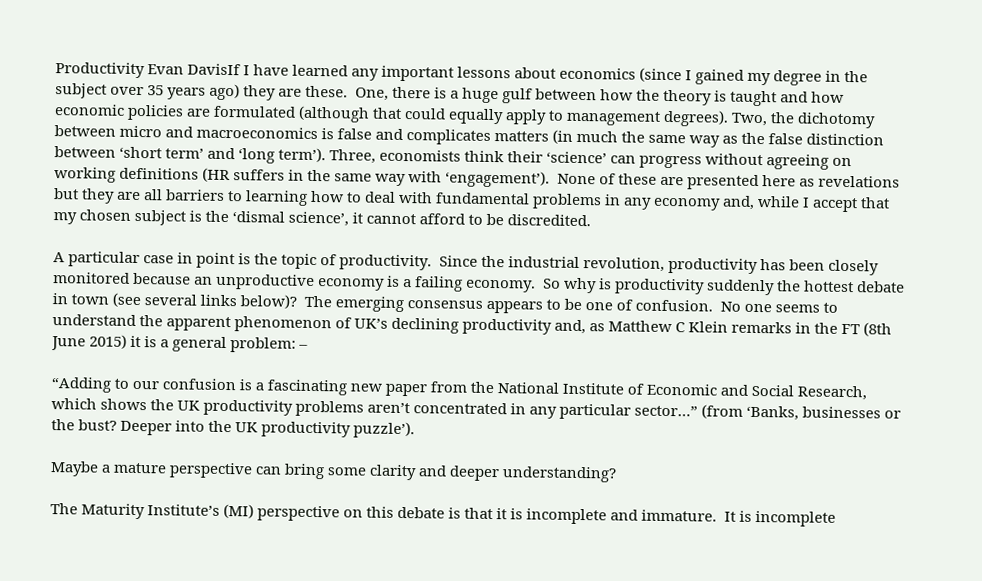Productivity Evan DavisIf I have learned any important lessons about economics (since I gained my degree in the subject over 35 years ago) they are these.  One, there is a huge gulf between how the theory is taught and how economic policies are formulated (although that could equally apply to management degrees). Two, the dichotomy between micro and macroeconomics is false and complicates matters (in much the same way as the false distinction between ‘short term’ and ‘long term’). Three, economists think their ‘science’ can progress without agreeing on working definitions (HR suffers in the same way with ‘engagement’).  None of these are presented here as revelations but they are all barriers to learning how to deal with fundamental problems in any economy and, while I accept that my chosen subject is the ‘dismal science’, it cannot afford to be discredited.

A particular case in point is the topic of productivity.  Since the industrial revolution, productivity has been closely monitored because an unproductive economy is a failing economy.  So why is productivity suddenly the hottest debate in town (see several links below)?  The emerging consensus appears to be one of confusion.  No one seems to understand the apparent phenomenon of UK’s declining productivity and, as Matthew C Klein remarks in the FT (8th June 2015) it is a general problem: –

“Adding to our confusion is a fascinating new paper from the National Institute of Economic and Social Research, which shows the UK productivity problems aren’t concentrated in any particular sector…” (from ‘Banks, businesses or the bust? Deeper into the UK productivity puzzle’).

Maybe a mature perspective can bring some clarity and deeper understanding?

The Maturity Institute’s (MI) perspective on this debate is that it is incomplete and immature.  It is incomplete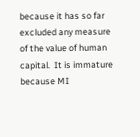because it has so far excluded any measure of the value of human capital.  It is immature because MI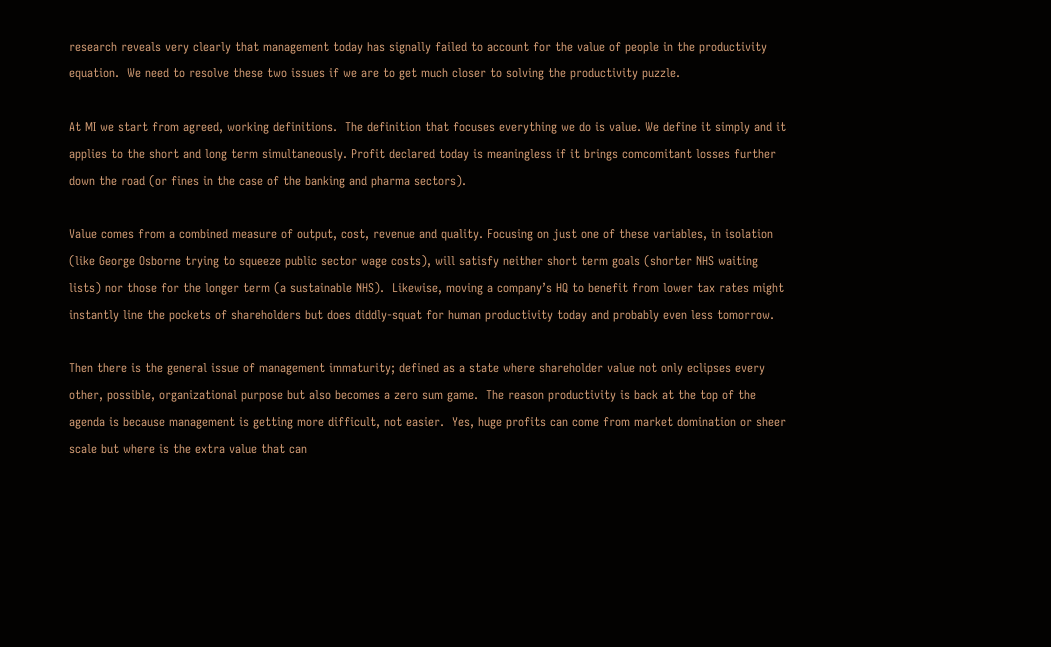research reveals very clearly that management today has signally failed to account for the value of people in the productivity equation.  We need to resolve these two issues if we are to get much closer to solving the productivity puzzle.

At MI we start from agreed, working definitions.  The definition that focuses everything we do is value. We define it simply and it applies to the short and long term simultaneously. Profit declared today is meaningless if it brings comcomitant losses further down the road (or fines in the case of the banking and pharma sectors).

Value comes from a combined measure of output, cost, revenue and quality. Focusing on just one of these variables, in isolation (like George Osborne trying to squeeze public sector wage costs), will satisfy neither short term goals (shorter NHS waiting lists) nor those for the longer term (a sustainable NHS).  Likewise, moving a company’s HQ to benefit from lower tax rates might instantly line the pockets of shareholders but does diddly-squat for human productivity today and probably even less tomorrow.

Then there is the general issue of management immaturity; defined as a state where shareholder value not only eclipses every other, possible, organizational purpose but also becomes a zero sum game.  The reason productivity is back at the top of the agenda is because management is getting more difficult, not easier.  Yes, huge profits can come from market domination or sheer scale but where is the extra value that can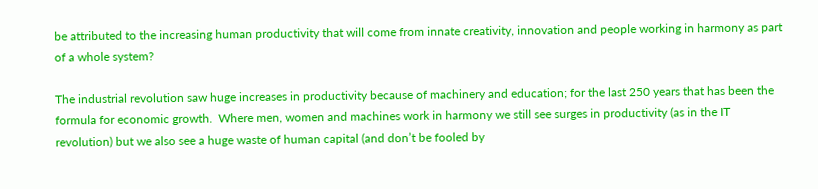be attributed to the increasing human productivity that will come from innate creativity, innovation and people working in harmony as part of a whole system?

The industrial revolution saw huge increases in productivity because of machinery and education; for the last 250 years that has been the formula for economic growth.  Where men, women and machines work in harmony we still see surges in productivity (as in the IT revolution) but we also see a huge waste of human capital (and don’t be fooled by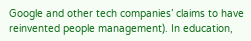Google and other tech companies’ claims to have reinvented people management). In education,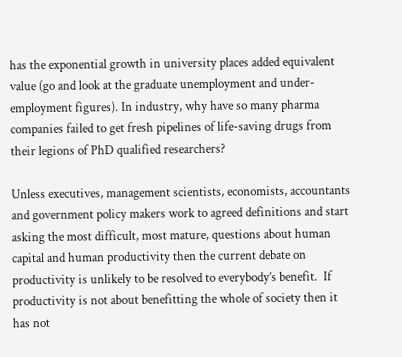has the exponential growth in university places added equivalent value (go and look at the graduate unemployment and under-employment figures). In industry, why have so many pharma companies failed to get fresh pipelines of life-saving drugs from their legions of PhD qualified researchers?

Unless executives, management scientists, economists, accountants and government policy makers work to agreed definitions and start asking the most difficult, most mature, questions about human capital and human productivity then the current debate on productivity is unlikely to be resolved to everybody’s benefit.  If productivity is not about benefitting the whole of society then it has not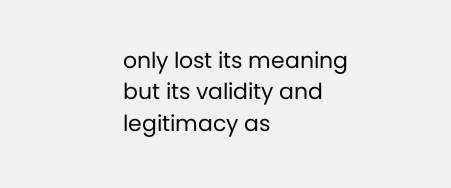only lost its meaning but its validity and legitimacy as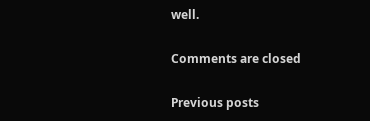well.

Comments are closed

Previous posts